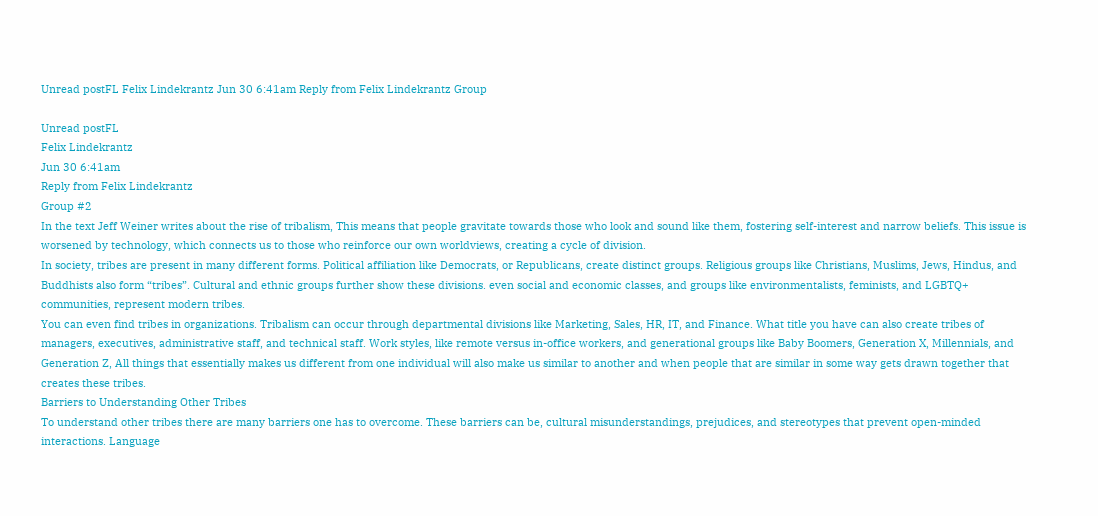Unread postFL Felix Lindekrantz Jun 30 6:41am Reply from Felix Lindekrantz Group

Unread postFL
Felix Lindekrantz
Jun 30 6:41am
Reply from Felix Lindekrantz
Group #2
In the text Jeff Weiner writes about the rise of tribalism, This means that people gravitate towards those who look and sound like them, fostering self-interest and narrow beliefs. This issue is worsened by technology, which connects us to those who reinforce our own worldviews, creating a cycle of division.
In society, tribes are present in many different forms. Political affiliation like Democrats, or Republicans, create distinct groups. Religious groups like Christians, Muslims, Jews, Hindus, and Buddhists also form “tribes”. Cultural and ethnic groups further show these divisions. even social and economic classes, and groups like environmentalists, feminists, and LGBTQ+ communities, represent modern tribes.
You can even find tribes in organizations. Tribalism can occur through departmental divisions like Marketing, Sales, HR, IT, and Finance. What title you have can also create tribes of managers, executives, administrative staff, and technical staff. Work styles, like remote versus in-office workers, and generational groups like Baby Boomers, Generation X, Millennials, and Generation Z, All things that essentially makes us different from one individual will also make us similar to another and when people that are similar in some way gets drawn together that creates these tribes.
Barriers to Understanding Other Tribes
To understand other tribes there are many barriers one has to overcome. These barriers can be, cultural misunderstandings, prejudices, and stereotypes that prevent open-minded interactions. Language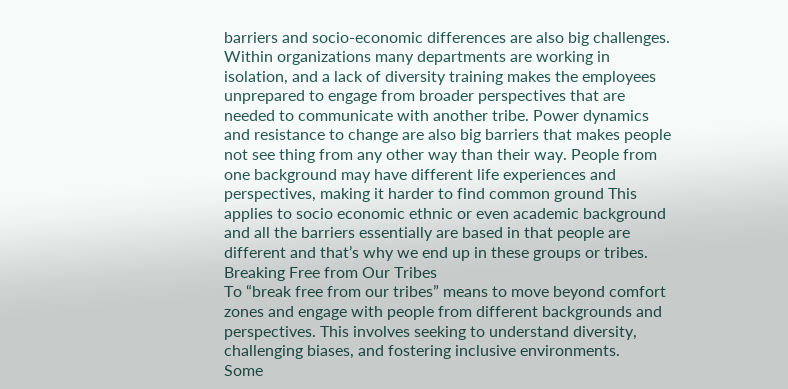barriers and socio-economic differences are also big challenges. Within organizations many departments are working in isolation, and a lack of diversity training makes the employees unprepared to engage from broader perspectives that are needed to communicate with another tribe. Power dynamics and resistance to change are also big barriers that makes people not see thing from any other way than their way. People from one background may have different life experiences and perspectives, making it harder to find common ground This applies to socio economic ethnic or even academic background and all the barriers essentially are based in that people are different and that’s why we end up in these groups or tribes.
Breaking Free from Our Tribes
To “break free from our tribes” means to move beyond comfort zones and engage with people from different backgrounds and perspectives. This involves seeking to understand diversity, challenging biases, and fostering inclusive environments.
Some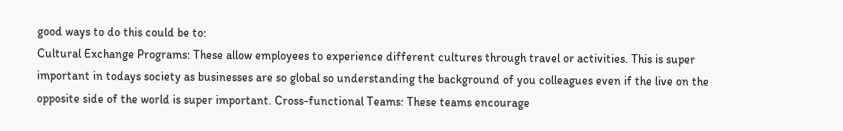good ways to do this could be to:
Cultural Exchange Programs: These allow employees to experience different cultures through travel or activities. This is super important in todays society as businesses are so global so understanding the background of you colleagues even if the live on the opposite side of the world is super important. Cross-functional Teams: These teams encourage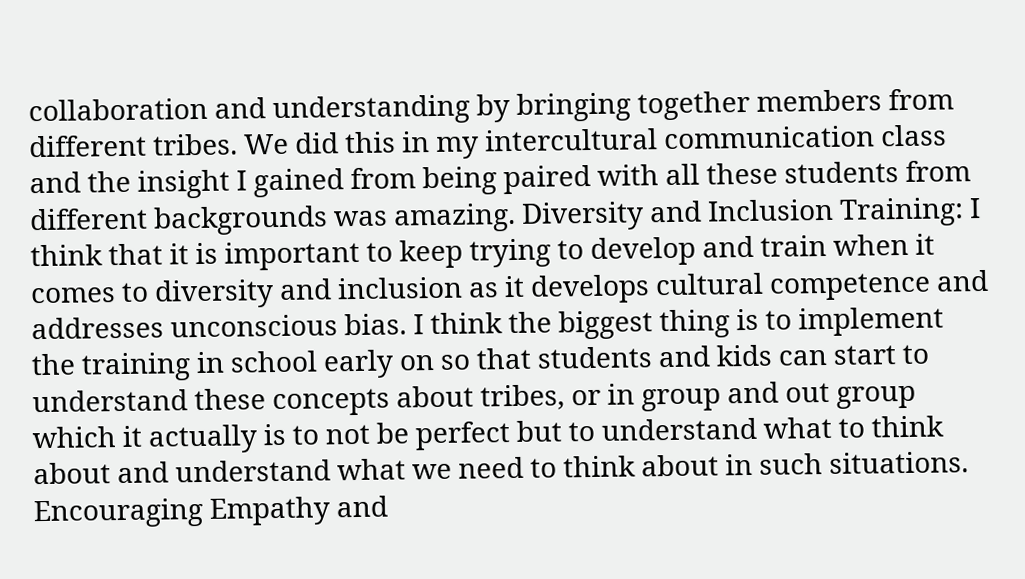collaboration and understanding by bringing together members from different tribes. We did this in my intercultural communication class and the insight I gained from being paired with all these students from different backgrounds was amazing. Diversity and Inclusion Training: I think that it is important to keep trying to develop and train when it comes to diversity and inclusion as it develops cultural competence and addresses unconscious bias. I think the biggest thing is to implement the training in school early on so that students and kids can start to understand these concepts about tribes, or in group and out group which it actually is to not be perfect but to understand what to think about and understand what we need to think about in such situations.
Encouraging Empathy and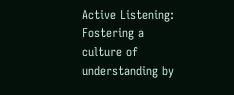Active Listening: Fostering a culture of understanding by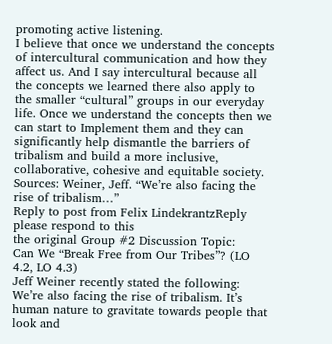promoting active listening.
I believe that once we understand the concepts of intercultural communication and how they affect us. And I say intercultural because all the concepts we learned there also apply to the smaller “cultural” groups in our everyday life. Once we understand the concepts then we can start to Implement them and they can significantly help dismantle the barriers of tribalism and build a more inclusive, collaborative, cohesive and equitable society.
Sources: Weiner, Jeff. “We’re also facing the rise of tribalism…”
Reply to post from Felix LindekrantzReply
please respond to this
the original Group #2 Discussion Topic:
Can We “Break Free from Our Tribes”? (LO 4.2, LO 4.3)
Jeff Weiner recently stated the following:
We’re also facing the rise of tribalism. It’s human nature to gravitate towards people that look and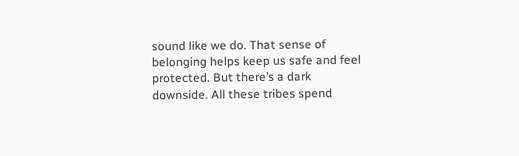sound like we do. That sense of belonging helps keep us safe and feel protected. But there’s a dark downside. All these tribes spend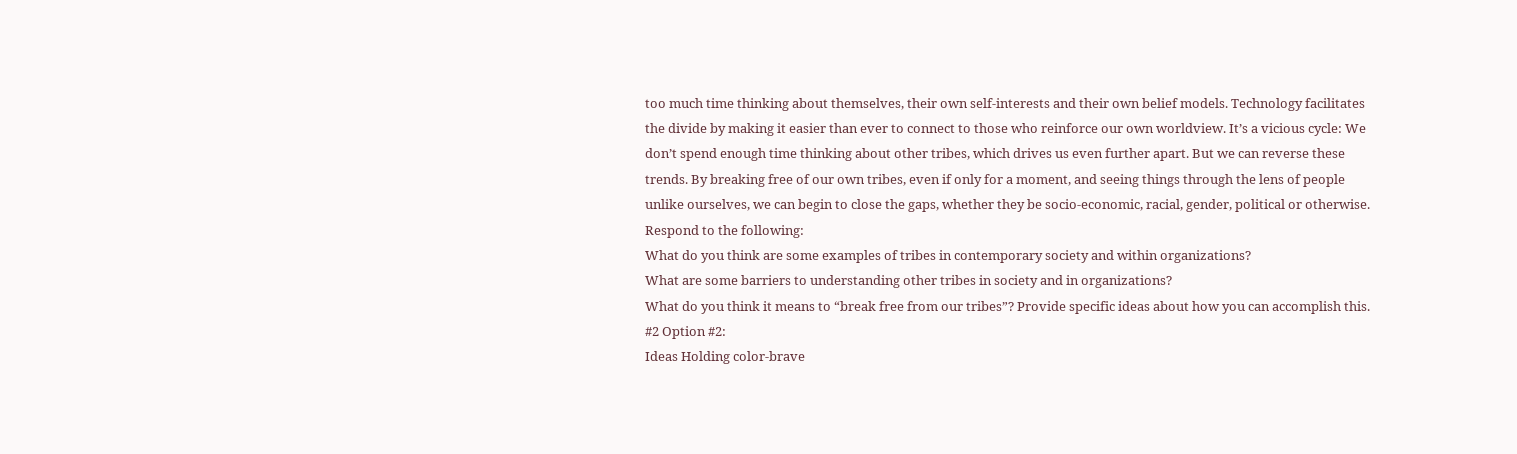too much time thinking about themselves, their own self-interests and their own belief models. Technology facilitates the divide by making it easier than ever to connect to those who reinforce our own worldview. It’s a vicious cycle: We don’t spend enough time thinking about other tribes, which drives us even further apart. But we can reverse these trends. By breaking free of our own tribes, even if only for a moment, and seeing things through the lens of people unlike ourselves, we can begin to close the gaps, whether they be socio-economic, racial, gender, political or otherwise.
Respond to the following:
What do you think are some examples of tribes in contemporary society and within organizations?
What are some barriers to understanding other tribes in society and in organizations?
What do you think it means to “break free from our tribes”? Provide specific ideas about how you can accomplish this.
#2 Option #2:
Ideas Holding color-brave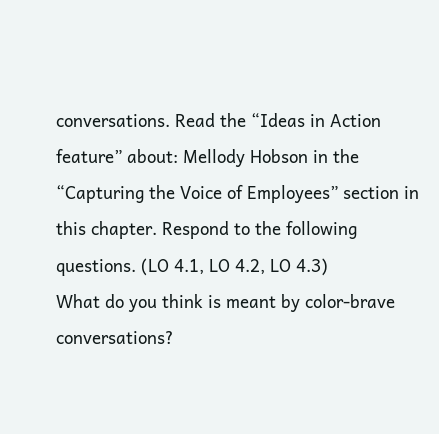conversations. Read the “Ideas in Action feature” about: Mellody Hobson in the “Capturing the Voice of Employees” section in this chapter. Respond to the following questions. (LO 4.1, LO 4.2, LO 4.3)
What do you think is meant by color-brave conversations?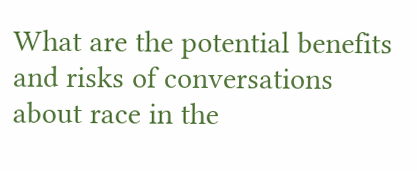What are the potential benefits and risks of conversations about race in the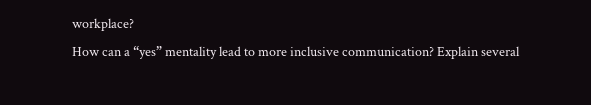workplace?
How can a “yes” mentality lead to more inclusive communication? Explain several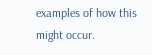examples of how this might occur.